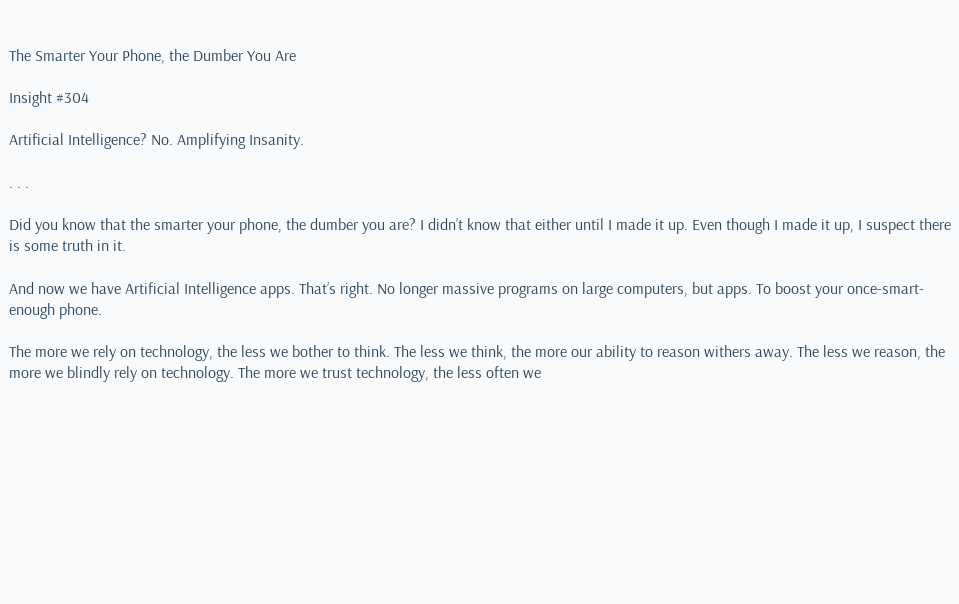The Smarter Your Phone, the Dumber You Are

Insight #304

Artificial Intelligence? No. Amplifying Insanity.

. . .

Did you know that the smarter your phone, the dumber you are? I didn’t know that either until I made it up. Even though I made it up, I suspect there is some truth in it.

And now we have Artificial Intelligence apps. That’s right. No longer massive programs on large computers, but apps. To boost your once-smart-enough phone.

The more we rely on technology, the less we bother to think. The less we think, the more our ability to reason withers away. The less we reason, the more we blindly rely on technology. The more we trust technology, the less often we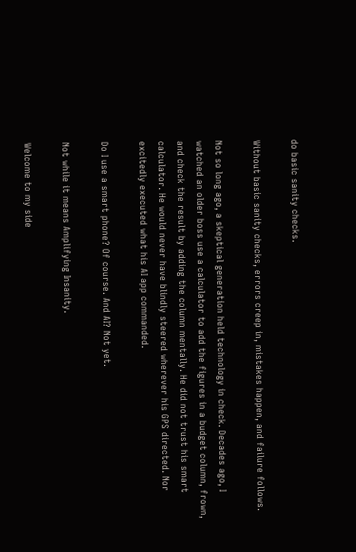do basic sanity checks.

Without basic sanity checks, errors creep in, mistakes happen, and failure follows.

Not so long ago, a skeptical generation held technology in check. Decades ago, I watched an older boss use a calculator to add the figures in a budget column, frown, and check the result by adding the column mentally. He did not trust his smart calculator. He would never have blindly steered wherever his GPS directed. Nor excitedly executed what his AI app commanded.

Do I use a smart phone? Of course. And AI? Not yet.

Not while it means Amplifying Insanity.

Welcome to my side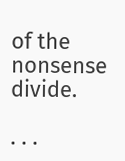of the nonsense divide.

. . .